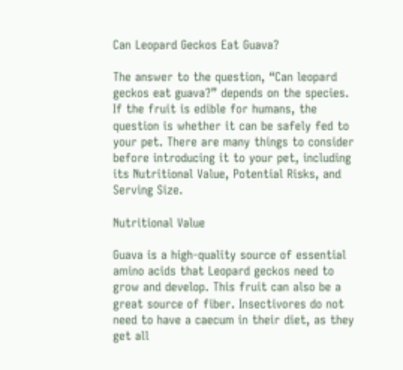Can Leopard Geckos Eat Guava?

The answer to the question, “Can leopard geckos eat guava?” depends on the species. If the fruit is edible for humans, the question is whether it can be safely fed to your pet. There are many things to consider before introducing it to your pet, including its Nutritional Value, Potential Risks, and Serving Size.

Nutritional Value

Guava is a high-quality source of essential amino acids that Leopard geckos need to grow and develop. This fruit can also be a great source of fiber. Insectivores do not need to have a caecum in their diet, as they get all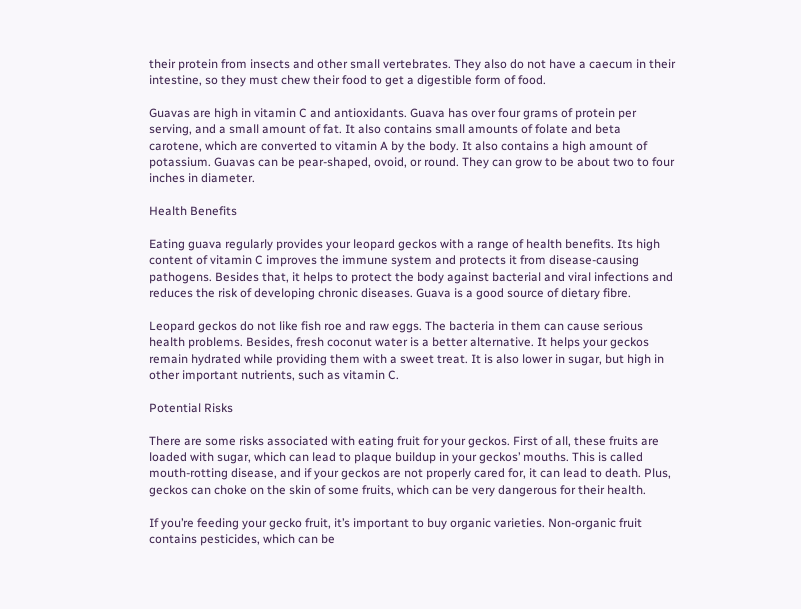their protein from insects and other small vertebrates. They also do not have a caecum in their intestine, so they must chew their food to get a digestible form of food.

Guavas are high in vitamin C and antioxidants. Guava has over four grams of protein per serving, and a small amount of fat. It also contains small amounts of folate and beta carotene, which are converted to vitamin A by the body. It also contains a high amount of potassium. Guavas can be pear-shaped, ovoid, or round. They can grow to be about two to four inches in diameter.

Health Benefits

Eating guava regularly provides your leopard geckos with a range of health benefits. Its high content of vitamin C improves the immune system and protects it from disease-causing pathogens. Besides that, it helps to protect the body against bacterial and viral infections and reduces the risk of developing chronic diseases. Guava is a good source of dietary fibre.

Leopard geckos do not like fish roe and raw eggs. The bacteria in them can cause serious health problems. Besides, fresh coconut water is a better alternative. It helps your geckos remain hydrated while providing them with a sweet treat. It is also lower in sugar, but high in other important nutrients, such as vitamin C.

Potential Risks

There are some risks associated with eating fruit for your geckos. First of all, these fruits are loaded with sugar, which can lead to plaque buildup in your geckos’ mouths. This is called mouth-rotting disease, and if your geckos are not properly cared for, it can lead to death. Plus, geckos can choke on the skin of some fruits, which can be very dangerous for their health.

If you’re feeding your gecko fruit, it’s important to buy organic varieties. Non-organic fruit contains pesticides, which can be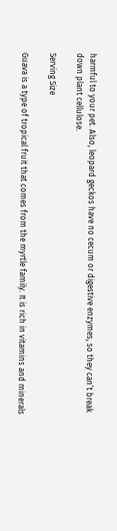harmful to your pet. Also, leopard geckos have no cecum or digestive enzymes, so they can’t break down plant cellulose.

Serving Size

Guava is a type of tropical fruit that comes from the myrtle family. It is rich in vitamins and minerals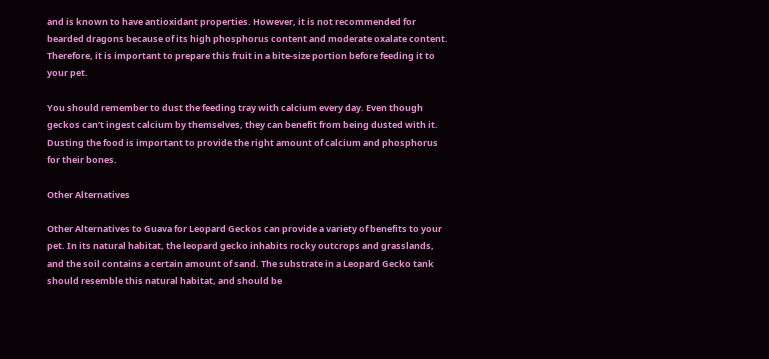and is known to have antioxidant properties. However, it is not recommended for bearded dragons because of its high phosphorus content and moderate oxalate content. Therefore, it is important to prepare this fruit in a bite-size portion before feeding it to your pet.

You should remember to dust the feeding tray with calcium every day. Even though geckos can’t ingest calcium by themselves, they can benefit from being dusted with it. Dusting the food is important to provide the right amount of calcium and phosphorus for their bones.

Other Alternatives

Other Alternatives to Guava for Leopard Geckos can provide a variety of benefits to your pet. In its natural habitat, the leopard gecko inhabits rocky outcrops and grasslands, and the soil contains a certain amount of sand. The substrate in a Leopard Gecko tank should resemble this natural habitat, and should be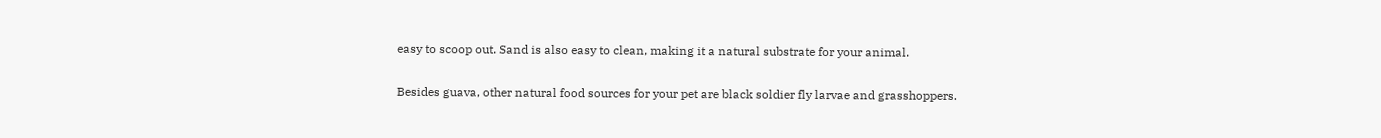easy to scoop out. Sand is also easy to clean, making it a natural substrate for your animal.

Besides guava, other natural food sources for your pet are black soldier fly larvae and grasshoppers.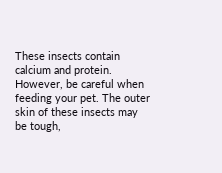These insects contain calcium and protein. However, be careful when feeding your pet. The outer skin of these insects may be tough,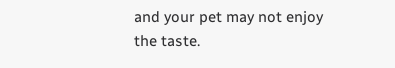and your pet may not enjoy the taste.